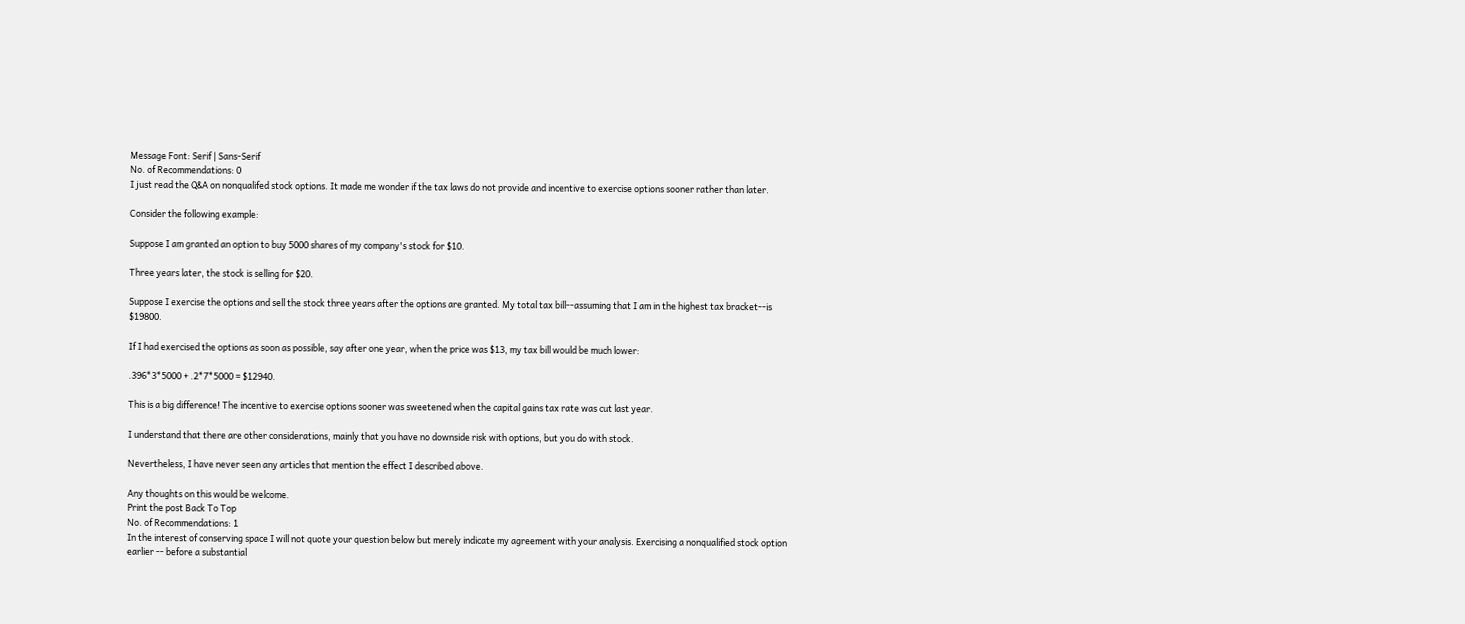Message Font: Serif | Sans-Serif
No. of Recommendations: 0
I just read the Q&A on nonqualifed stock options. It made me wonder if the tax laws do not provide and incentive to exercise options sooner rather than later.

Consider the following example:

Suppose I am granted an option to buy 5000 shares of my company's stock for $10.

Three years later, the stock is selling for $20.

Suppose I exercise the options and sell the stock three years after the options are granted. My total tax bill--assuming that I am in the highest tax bracket--is $19800.

If I had exercised the options as soon as possible, say after one year, when the price was $13, my tax bill would be much lower:

.396*3*5000 + .2*7*5000 = $12940.

This is a big difference! The incentive to exercise options sooner was sweetened when the capital gains tax rate was cut last year.

I understand that there are other considerations, mainly that you have no downside risk with options, but you do with stock.

Nevertheless, I have never seen any articles that mention the effect I described above.

Any thoughts on this would be welcome.
Print the post Back To Top
No. of Recommendations: 1
In the interest of conserving space I will not quote your question below but merely indicate my agreement with your analysis. Exercising a nonqualified stock option earlier -- before a substantial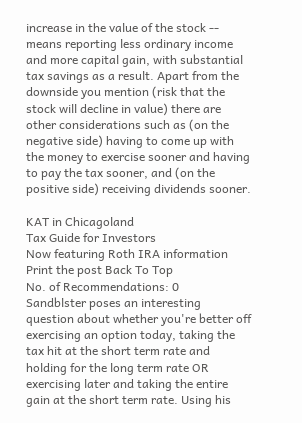increase in the value of the stock -- means reporting less ordinary income and more capital gain, with substantial tax savings as a result. Apart from the downside you mention (risk that the stock will decline in value) there are other considerations such as (on the negative side) having to come up with the money to exercise sooner and having to pay the tax sooner, and (on the positive side) receiving dividends sooner.

KAT in Chicagoland
Tax Guide for Investors
Now featuring Roth IRA information
Print the post Back To Top
No. of Recommendations: 0
Sandblster poses an interesting question about whether you're better off exercising an option today, taking the tax hit at the short term rate and holding for the long term rate OR exercising later and taking the entire gain at the short term rate. Using his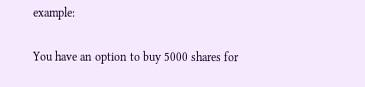example:

You have an option to buy 5000 shares for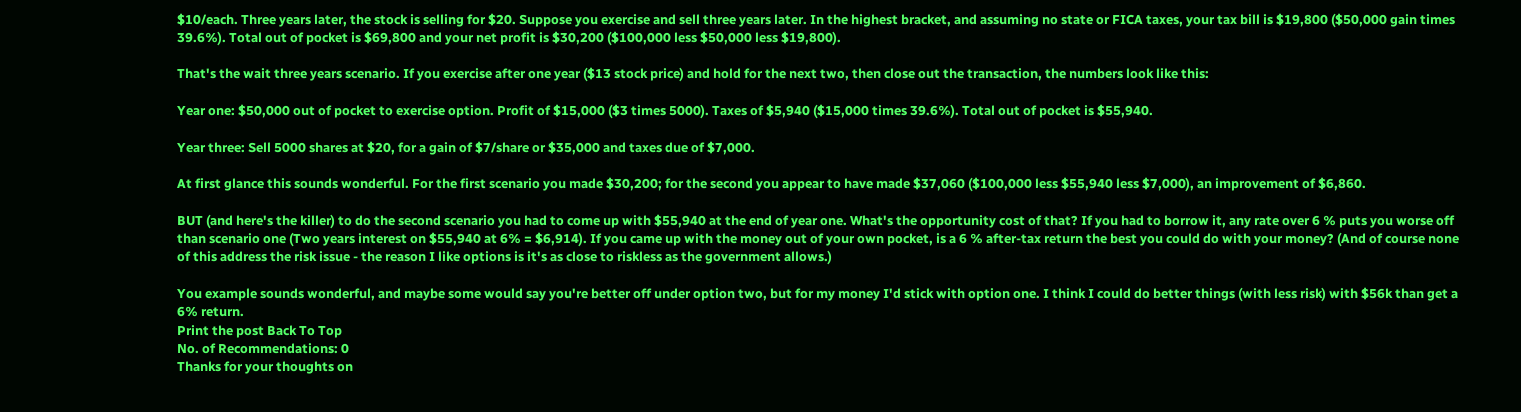$10/each. Three years later, the stock is selling for $20. Suppose you exercise and sell three years later. In the highest bracket, and assuming no state or FICA taxes, your tax bill is $19,800 ($50,000 gain times 39.6%). Total out of pocket is $69,800 and your net profit is $30,200 ($100,000 less $50,000 less $19,800).

That's the wait three years scenario. If you exercise after one year ($13 stock price) and hold for the next two, then close out the transaction, the numbers look like this:

Year one: $50,000 out of pocket to exercise option. Profit of $15,000 ($3 times 5000). Taxes of $5,940 ($15,000 times 39.6%). Total out of pocket is $55,940.

Year three: Sell 5000 shares at $20, for a gain of $7/share or $35,000 and taxes due of $7,000.

At first glance this sounds wonderful. For the first scenario you made $30,200; for the second you appear to have made $37,060 ($100,000 less $55,940 less $7,000), an improvement of $6,860.

BUT (and here's the killer) to do the second scenario you had to come up with $55,940 at the end of year one. What's the opportunity cost of that? If you had to borrow it, any rate over 6 % puts you worse off than scenario one (Two years interest on $55,940 at 6% = $6,914). If you came up with the money out of your own pocket, is a 6 % after-tax return the best you could do with your money? (And of course none of this address the risk issue - the reason I like options is it's as close to riskless as the government allows.)

You example sounds wonderful, and maybe some would say you're better off under option two, but for my money I'd stick with option one. I think I could do better things (with less risk) with $56k than get a 6% return.
Print the post Back To Top
No. of Recommendations: 0
Thanks for your thoughts on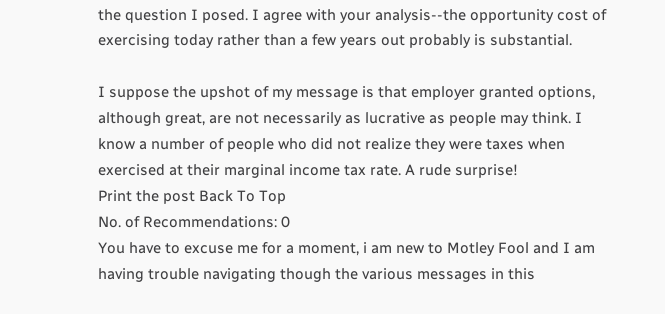the question I posed. I agree with your analysis--the opportunity cost of exercising today rather than a few years out probably is substantial.

I suppose the upshot of my message is that employer granted options, although great, are not necessarily as lucrative as people may think. I know a number of people who did not realize they were taxes when exercised at their marginal income tax rate. A rude surprise!
Print the post Back To Top
No. of Recommendations: 0
You have to excuse me for a moment, i am new to Motley Fool and I am having trouble navigating though the various messages in this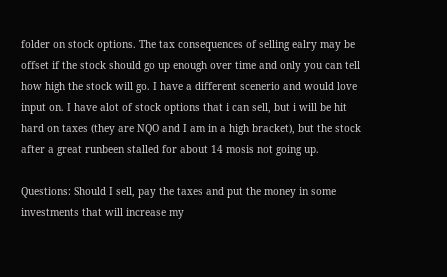folder on stock options. The tax consequences of selling ealry may be offset if the stock should go up enough over time and only you can tell how high the stock will go. I have a different scenerio and would love input on. I have alot of stock options that i can sell, but i will be hit hard on taxes (they are NQO and I am in a high bracket), but the stock after a great runbeen stalled for about 14 mosis not going up.

Questions: Should I sell, pay the taxes and put the money in some investments that will increase my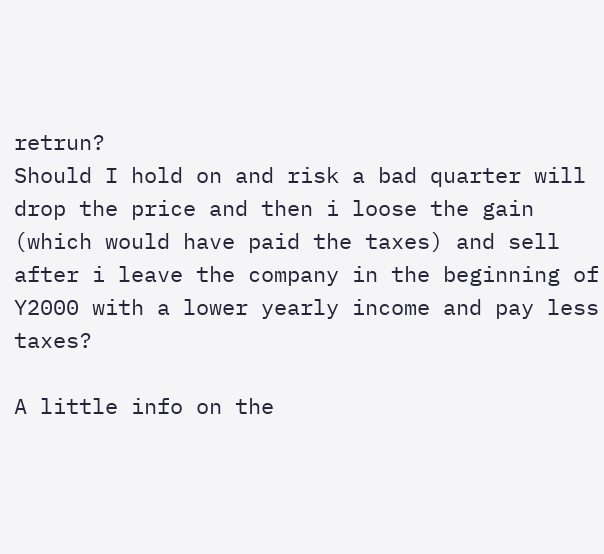retrun?
Should I hold on and risk a bad quarter will drop the price and then i loose the gain (which would have paid the taxes) and sell after i leave the company in the beginning of Y2000 with a lower yearly income and pay less taxes?

A little info on the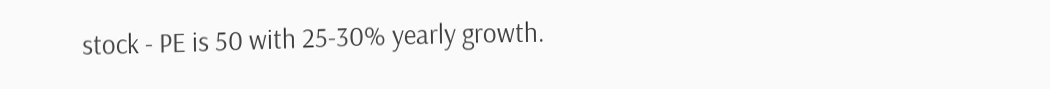stock - PE is 50 with 25-30% yearly growth.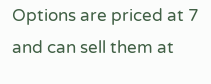Options are priced at 7 and can sell them at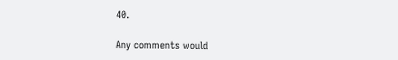40.

Any comments would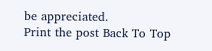be appreciated.
Print the post Back To Top